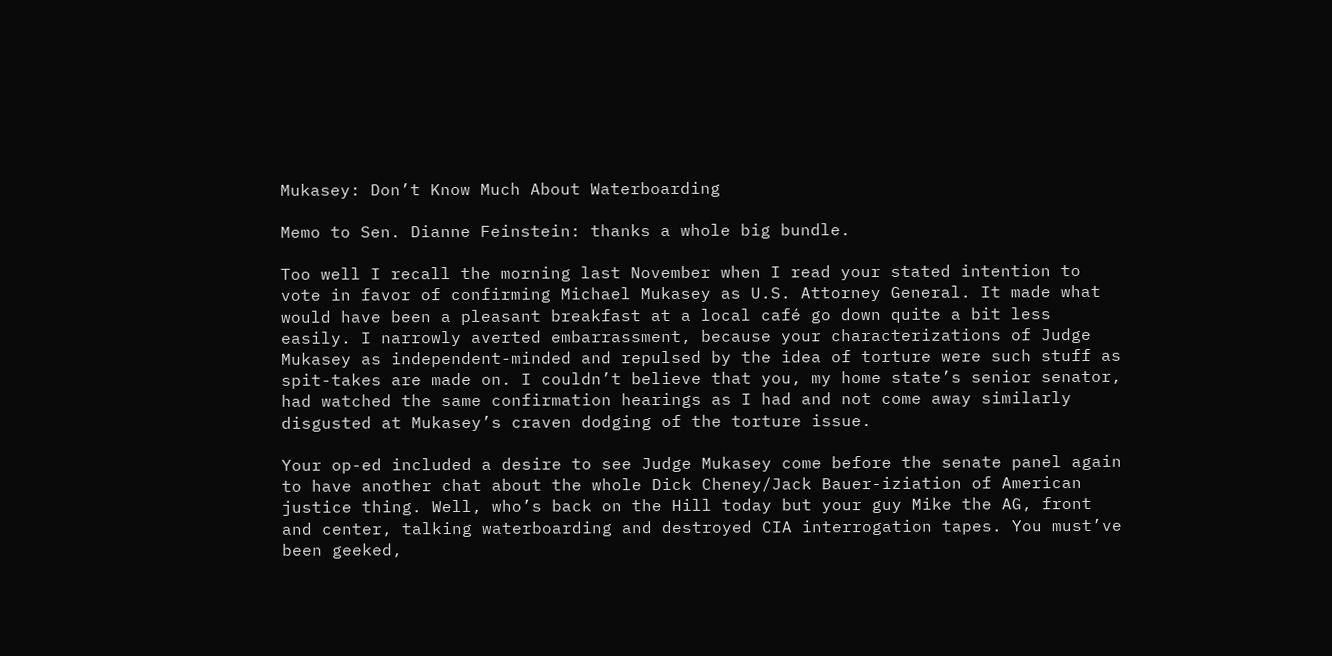Mukasey: Don’t Know Much About Waterboarding

Memo to Sen. Dianne Feinstein: thanks a whole big bundle.

Too well I recall the morning last November when I read your stated intention to vote in favor of confirming Michael Mukasey as U.S. Attorney General. It made what would have been a pleasant breakfast at a local café go down quite a bit less easily. I narrowly averted embarrassment, because your characterizations of Judge Mukasey as independent-minded and repulsed by the idea of torture were such stuff as spit-takes are made on. I couldn’t believe that you, my home state’s senior senator, had watched the same confirmation hearings as I had and not come away similarly disgusted at Mukasey’s craven dodging of the torture issue.

Your op-ed included a desire to see Judge Mukasey come before the senate panel again to have another chat about the whole Dick Cheney/Jack Bauer-iziation of American justice thing. Well, who’s back on the Hill today but your guy Mike the AG, front and center, talking waterboarding and destroyed CIA interrogation tapes. You must’ve been geeked,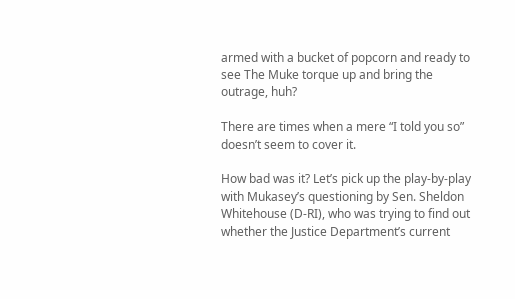armed with a bucket of popcorn and ready to see The Muke torque up and bring the outrage, huh?

There are times when a mere “I told you so” doesn’t seem to cover it.

How bad was it? Let’s pick up the play-by-play with Mukasey’s questioning by Sen. Sheldon Whitehouse (D-RI), who was trying to find out whether the Justice Department’s current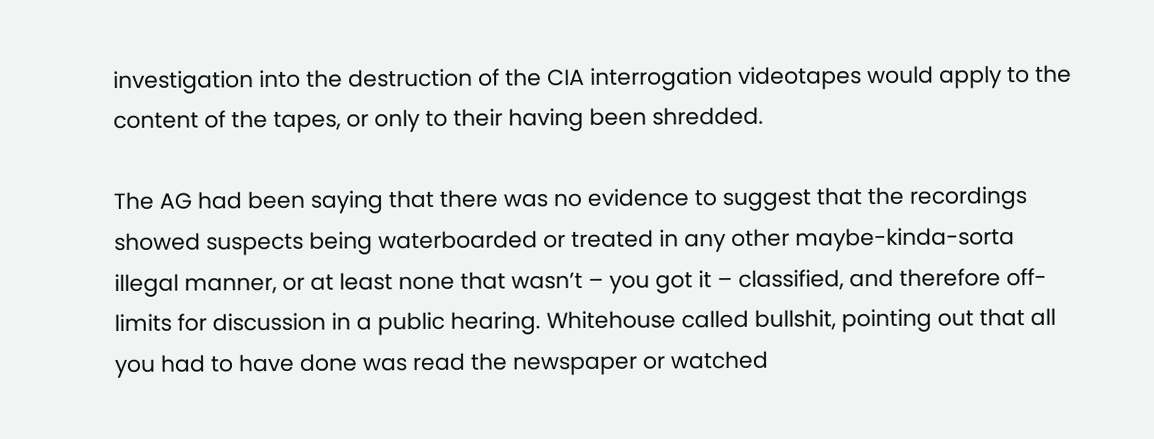investigation into the destruction of the CIA interrogation videotapes would apply to the content of the tapes, or only to their having been shredded.

The AG had been saying that there was no evidence to suggest that the recordings showed suspects being waterboarded or treated in any other maybe-kinda-sorta illegal manner, or at least none that wasn’t – you got it – classified, and therefore off-limits for discussion in a public hearing. Whitehouse called bullshit, pointing out that all you had to have done was read the newspaper or watched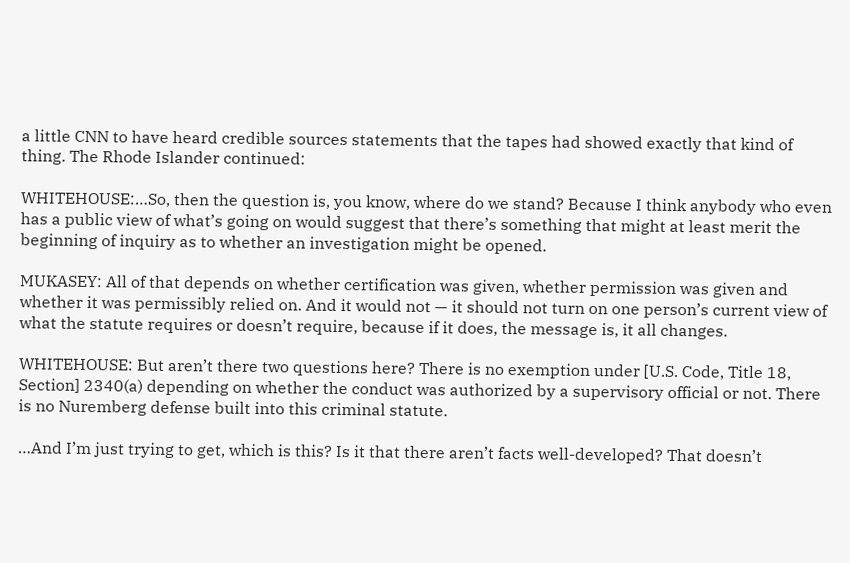a little CNN to have heard credible sources statements that the tapes had showed exactly that kind of thing. The Rhode Islander continued:

WHITEHOUSE:…So, then the question is, you know, where do we stand? Because I think anybody who even has a public view of what’s going on would suggest that there’s something that might at least merit the beginning of inquiry as to whether an investigation might be opened.

MUKASEY: All of that depends on whether certification was given, whether permission was given and whether it was permissibly relied on. And it would not — it should not turn on one person’s current view of what the statute requires or doesn’t require, because if it does, the message is, it all changes.

WHITEHOUSE: But aren’t there two questions here? There is no exemption under [U.S. Code, Title 18, Section] 2340(a) depending on whether the conduct was authorized by a supervisory official or not. There is no Nuremberg defense built into this criminal statute.

…And I’m just trying to get, which is this? Is it that there aren’t facts well-developed? That doesn’t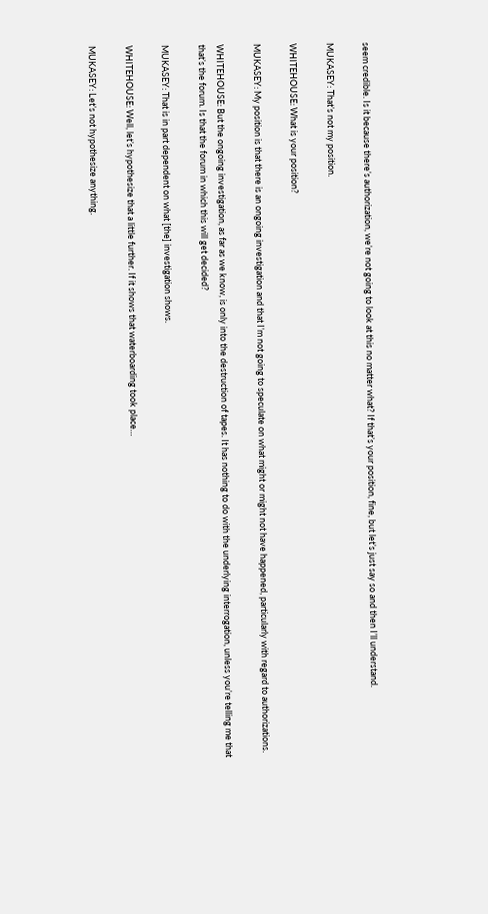seem credible. Is it because there’s authorization, we’re not going to look at this no matter what? If that’s your position, fine, but let’s just say so and then I’ll understand.

MUKASEY: That’s not my position.

WHITEHOUSE: What is your position?

MUKASEY: My position is that there is an ongoing investigation and that I’m not going to speculate on what might or might not have happened, particularly with regard to authorizations.

WHITEHOUSE: But the ongoing investigation, as far as we know, is only into the destruction of tapes. It has nothing to do with the underlying interrogation, unless you’re telling me that that’s the forum. Is that the forum in which this will get decided?

MUKASEY: That is in part dependent on what [the] investigation shows.

WHITEHOUSE: Well, let’s hypothesize that a little further. If it shows that waterboarding took place…

MUKASEY: Let’s not hypothesize anything.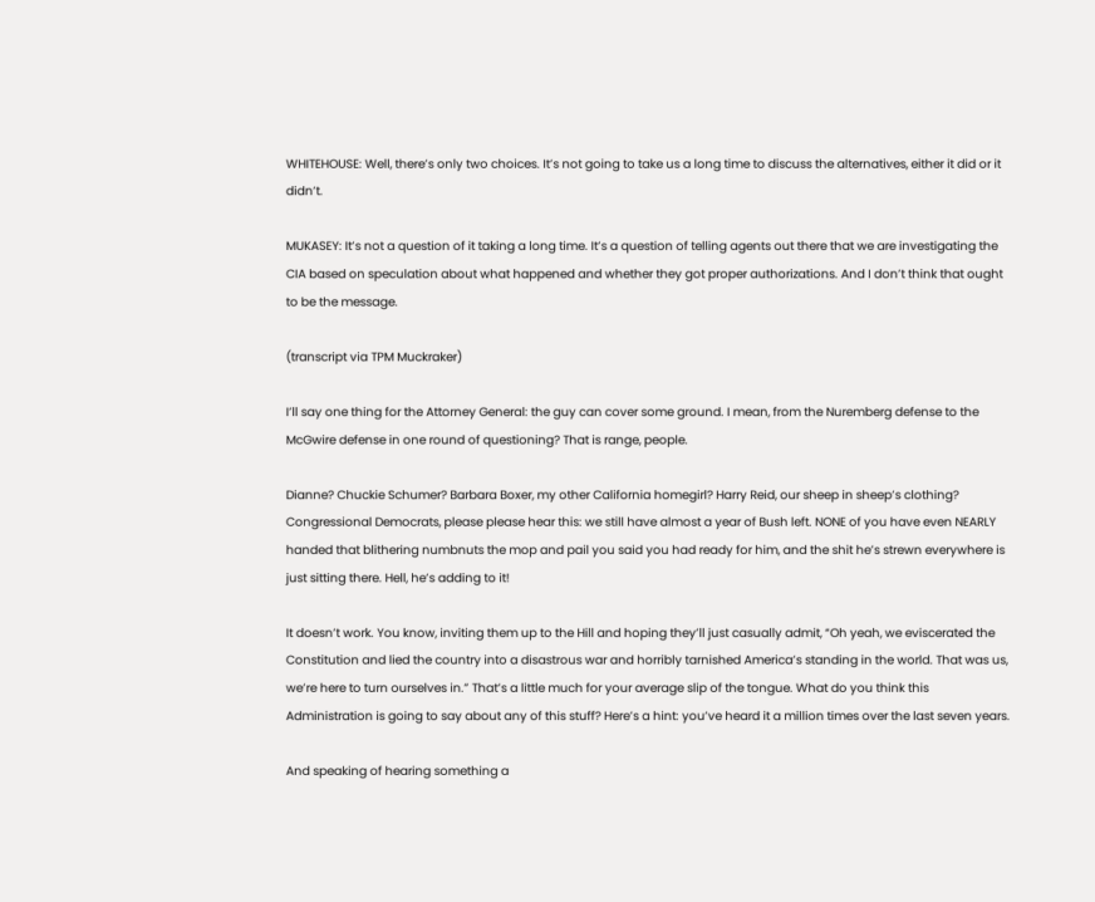WHITEHOUSE: Well, there’s only two choices. It’s not going to take us a long time to discuss the alternatives, either it did or it didn’t.

MUKASEY: It’s not a question of it taking a long time. It’s a question of telling agents out there that we are investigating the CIA based on speculation about what happened and whether they got proper authorizations. And I don’t think that ought to be the message.

(transcript via TPM Muckraker)

I’ll say one thing for the Attorney General: the guy can cover some ground. I mean, from the Nuremberg defense to the McGwire defense in one round of questioning? That is range, people.

Dianne? Chuckie Schumer? Barbara Boxer, my other California homegirl? Harry Reid, our sheep in sheep’s clothing? Congressional Democrats, please please hear this: we still have almost a year of Bush left. NONE of you have even NEARLY handed that blithering numbnuts the mop and pail you said you had ready for him, and the shit he’s strewn everywhere is just sitting there. Hell, he’s adding to it!

It doesn’t work. You know, inviting them up to the Hill and hoping they’ll just casually admit, “Oh yeah, we eviscerated the Constitution and lied the country into a disastrous war and horribly tarnished America’s standing in the world. That was us, we’re here to turn ourselves in.” That’s a little much for your average slip of the tongue. What do you think this Administration is going to say about any of this stuff? Here’s a hint: you’ve heard it a million times over the last seven years.

And speaking of hearing something a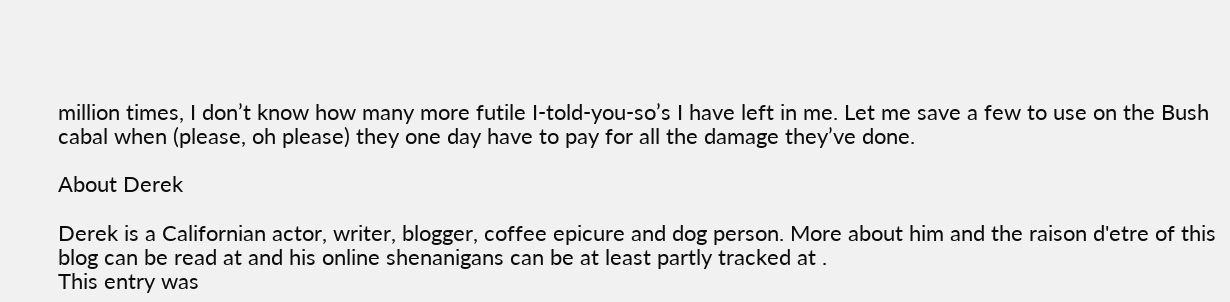million times, I don’t know how many more futile I-told-you-so’s I have left in me. Let me save a few to use on the Bush cabal when (please, oh please) they one day have to pay for all the damage they’ve done.

About Derek

Derek is a Californian actor, writer, blogger, coffee epicure and dog person. More about him and the raison d'etre of this blog can be read at and his online shenanigans can be at least partly tracked at .
This entry was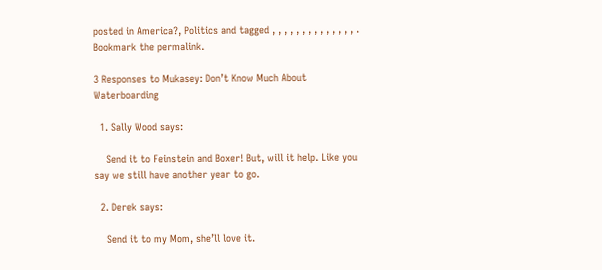posted in America?, Politics and tagged , , , , , , , , , , , , , , . Bookmark the permalink.

3 Responses to Mukasey: Don’t Know Much About Waterboarding

  1. Sally Wood says:

    Send it to Feinstein and Boxer! But, will it help. Like you say we still have another year to go.

  2. Derek says:

    Send it to my Mom, she’ll love it.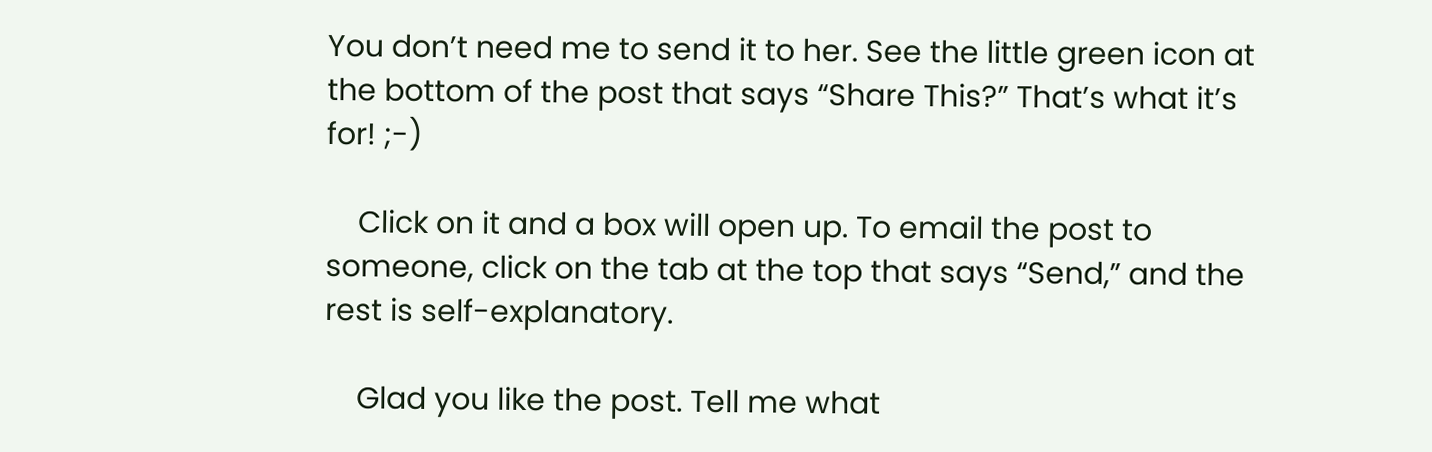You don’t need me to send it to her. See the little green icon at the bottom of the post that says “Share This?” That’s what it’s for! ;-)

    Click on it and a box will open up. To email the post to someone, click on the tab at the top that says “Send,” and the rest is self-explanatory.

    Glad you like the post. Tell me what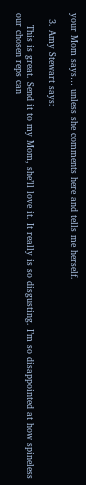your Mom says… unless she comments here and tells me herself.

  3. Amy Stewart says:

    This is great. Send it to my Mom, she’ll love it. It really is so disgusting. I’m so disappointed at how spineless our chosen reps can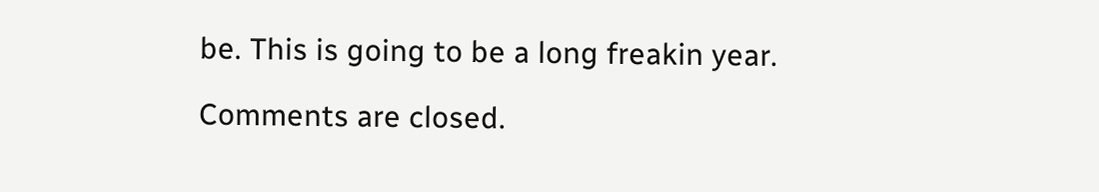be. This is going to be a long freakin year.

Comments are closed.